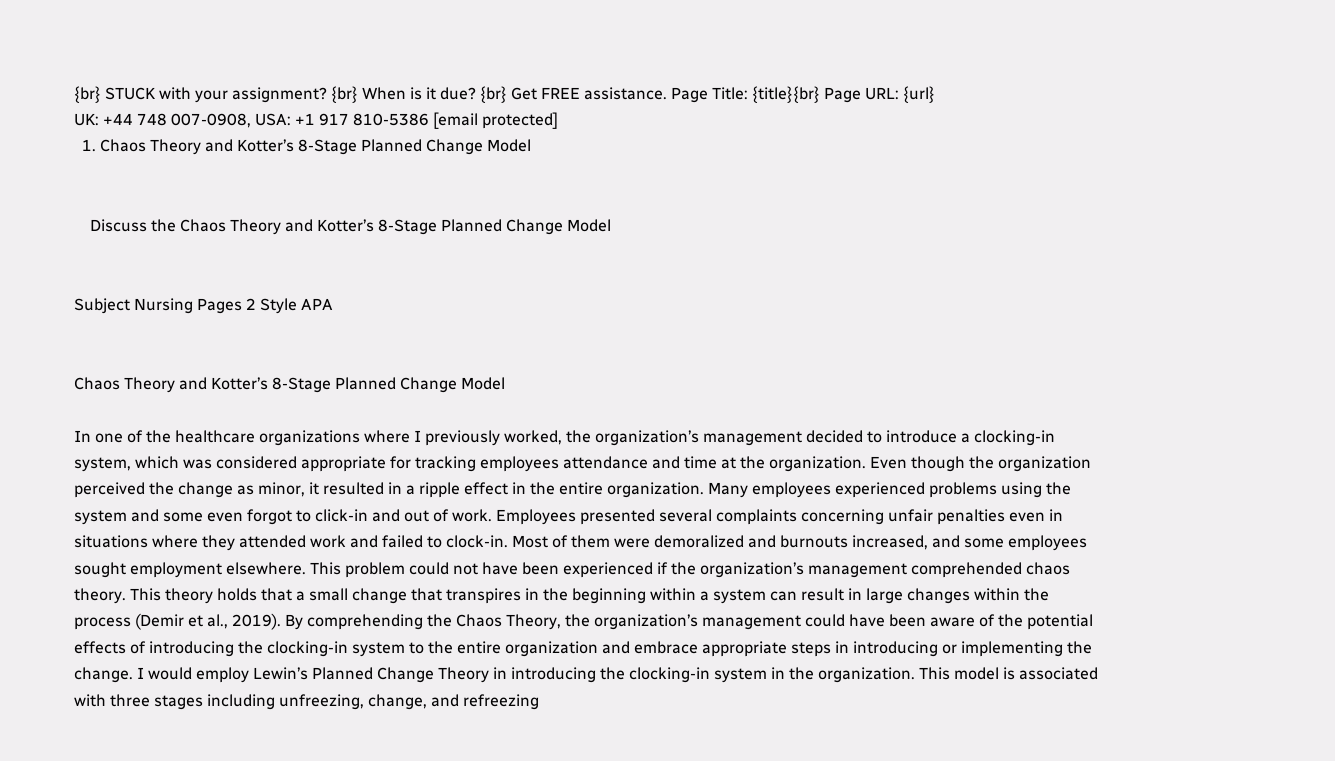{br} STUCK with your assignment? {br} When is it due? {br} Get FREE assistance. Page Title: {title}{br} Page URL: {url}
UK: +44 748 007-0908, USA: +1 917 810-5386 [email protected]
  1. Chaos Theory and Kotter’s 8-Stage Planned Change Model


    Discuss the Chaos Theory and Kotter’s 8-Stage Planned Change Model


Subject Nursing Pages 2 Style APA


Chaos Theory and Kotter’s 8-Stage Planned Change Model

In one of the healthcare organizations where I previously worked, the organization’s management decided to introduce a clocking-in system, which was considered appropriate for tracking employees attendance and time at the organization. Even though the organization perceived the change as minor, it resulted in a ripple effect in the entire organization. Many employees experienced problems using the system and some even forgot to click-in and out of work. Employees presented several complaints concerning unfair penalties even in situations where they attended work and failed to clock-in. Most of them were demoralized and burnouts increased, and some employees sought employment elsewhere. This problem could not have been experienced if the organization’s management comprehended chaos theory. This theory holds that a small change that transpires in the beginning within a system can result in large changes within the process (Demir et al., 2019). By comprehending the Chaos Theory, the organization’s management could have been aware of the potential effects of introducing the clocking-in system to the entire organization and embrace appropriate steps in introducing or implementing the change. I would employ Lewin’s Planned Change Theory in introducing the clocking-in system in the organization. This model is associated with three stages including unfreezing, change, and refreezing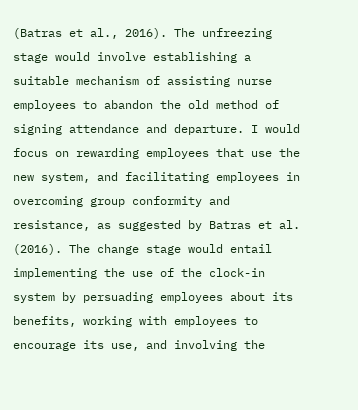(Batras et al., 2016). The unfreezing stage would involve establishing a suitable mechanism of assisting nurse employees to abandon the old method of signing attendance and departure. I would focus on rewarding employees that use the new system, and facilitating employees in overcoming group conformity and resistance, as suggested by Batras et al. (2016). The change stage would entail implementing the use of the clock-in system by persuading employees about its benefits, working with employees to encourage its use, and involving the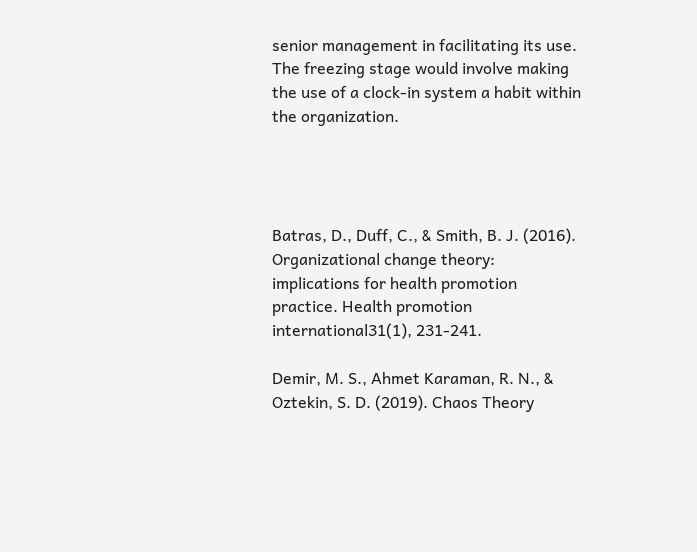senior management in facilitating its use. The freezing stage would involve making the use of a clock-in system a habit within the organization.




Batras, D., Duff, C., & Smith, B. J. (2016). Organizational change theory: implications for health promotion practice. Health promotion international31(1), 231-241.

Demir, M. S., Ahmet Karaman, R. N., & Oztekin, S. D. (2019). Chaos Theory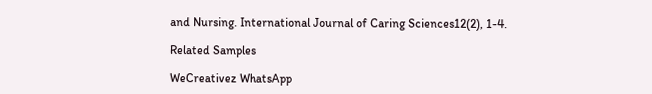and Nursing. International Journal of Caring Sciences12(2), 1-4.

Related Samples

WeCreativez WhatsApp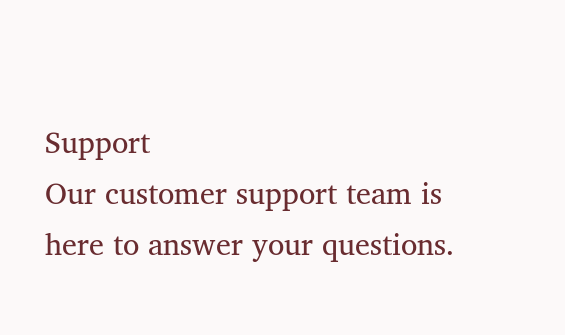Support
Our customer support team is here to answer your questions.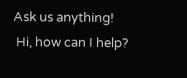Ask us anything!
 Hi, how can I help?